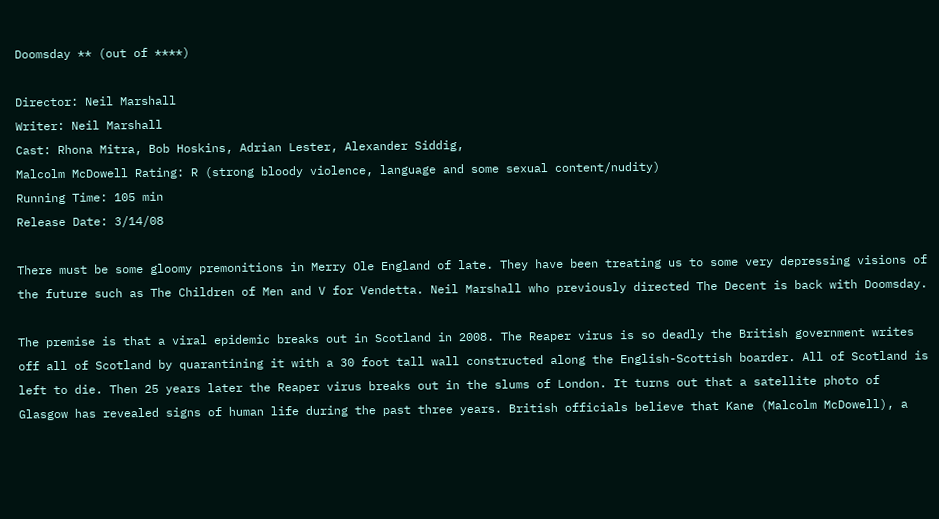Doomsday ** (out of ****)

Director: Neil Marshall
Writer: Neil Marshall
Cast: Rhona Mitra, Bob Hoskins, Adrian Lester, Alexander Siddig,
Malcolm McDowell Rating: R (strong bloody violence, language and some sexual content/nudity)
Running Time: 105 min
Release Date: 3/14/08

There must be some gloomy premonitions in Merry Ole England of late. They have been treating us to some very depressing visions of the future such as The Children of Men and V for Vendetta. Neil Marshall who previously directed The Decent is back with Doomsday.

The premise is that a viral epidemic breaks out in Scotland in 2008. The Reaper virus is so deadly the British government writes off all of Scotland by quarantining it with a 30 foot tall wall constructed along the English-Scottish boarder. All of Scotland is left to die. Then 25 years later the Reaper virus breaks out in the slums of London. It turns out that a satellite photo of Glasgow has revealed signs of human life during the past three years. British officials believe that Kane (Malcolm McDowell), a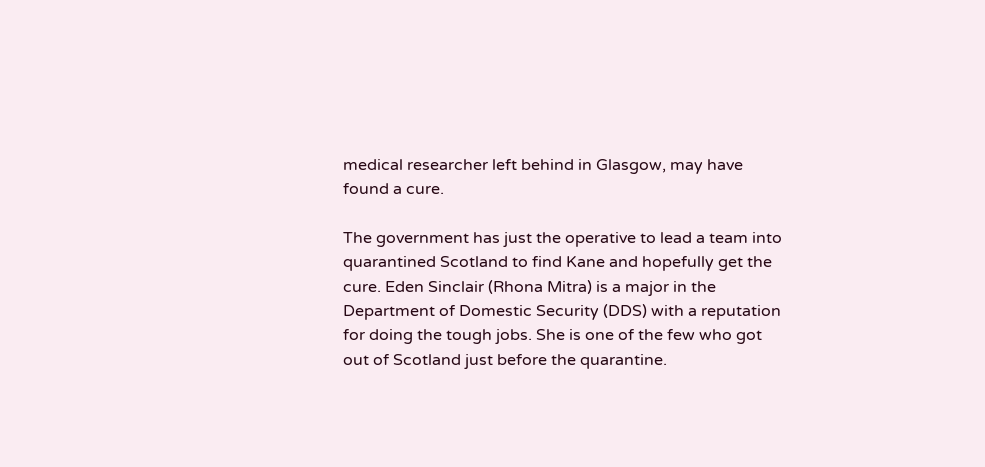medical researcher left behind in Glasgow, may have found a cure.

The government has just the operative to lead a team into quarantined Scotland to find Kane and hopefully get the cure. Eden Sinclair (Rhona Mitra) is a major in the Department of Domestic Security (DDS) with a reputation for doing the tough jobs. She is one of the few who got out of Scotland just before the quarantine.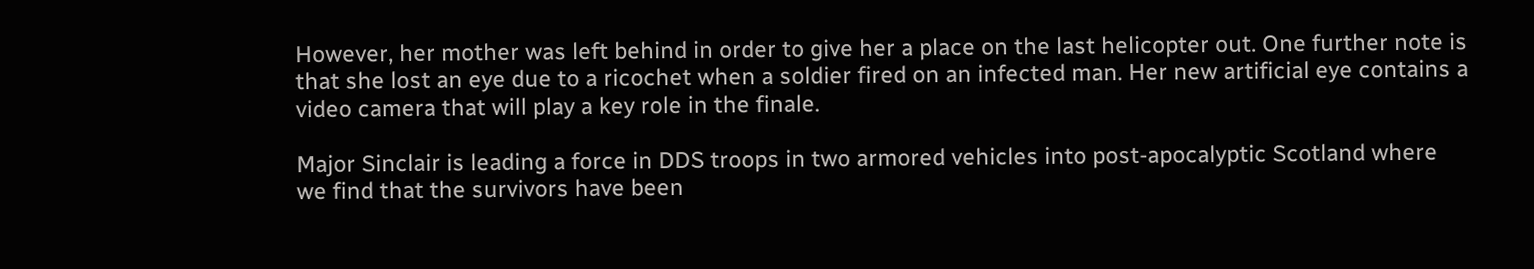However, her mother was left behind in order to give her a place on the last helicopter out. One further note is that she lost an eye due to a ricochet when a soldier fired on an infected man. Her new artificial eye contains a video camera that will play a key role in the finale.

Major Sinclair is leading a force in DDS troops in two armored vehicles into post-apocalyptic Scotland where we find that the survivors have been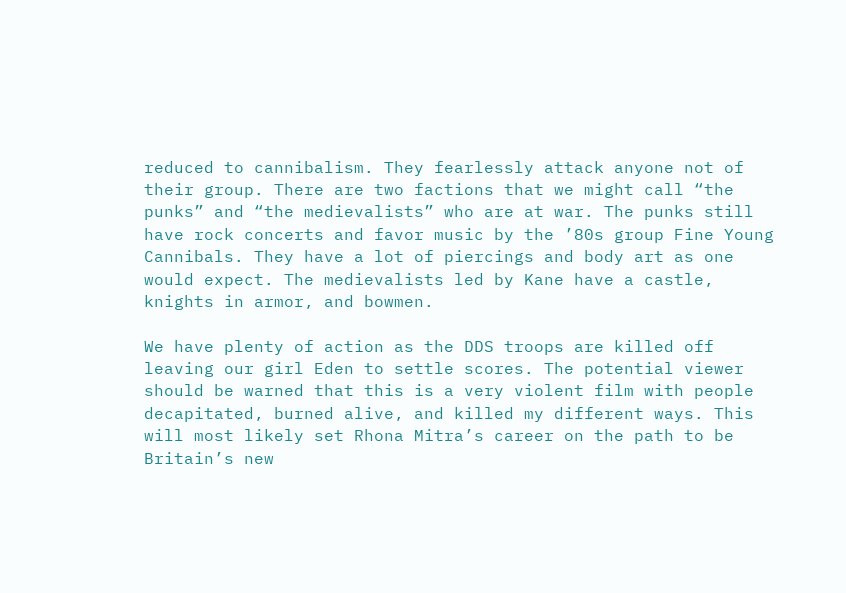reduced to cannibalism. They fearlessly attack anyone not of their group. There are two factions that we might call “the punks” and “the medievalists” who are at war. The punks still have rock concerts and favor music by the ’80s group Fine Young Cannibals. They have a lot of piercings and body art as one would expect. The medievalists led by Kane have a castle, knights in armor, and bowmen.

We have plenty of action as the DDS troops are killed off leaving our girl Eden to settle scores. The potential viewer should be warned that this is a very violent film with people decapitated, burned alive, and killed my different ways. This will most likely set Rhona Mitra’s career on the path to be Britain’s new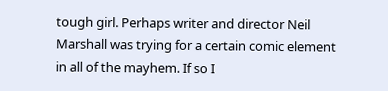tough girl. Perhaps writer and director Neil Marshall was trying for a certain comic element in all of the mayhem. If so I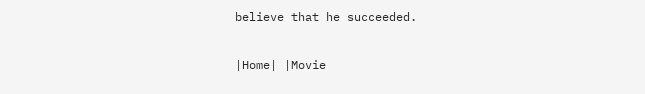believe that he succeeded.

|Home| |Movie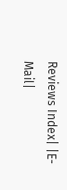Reviews Index| |E-Mail|